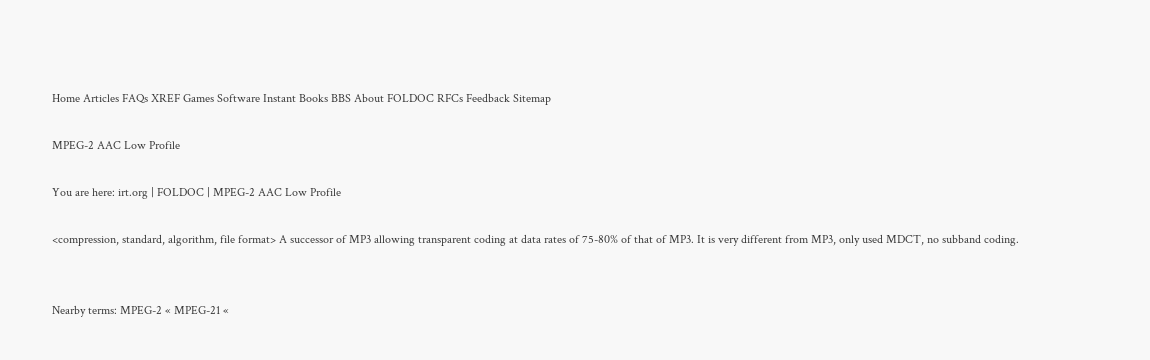Home Articles FAQs XREF Games Software Instant Books BBS About FOLDOC RFCs Feedback Sitemap

MPEG-2 AAC Low Profile

You are here: irt.org | FOLDOC | MPEG-2 AAC Low Profile

<compression, standard, algorithm, file format> A successor of MP3 allowing transparent coding at data rates of 75-80% of that of MP3. It is very different from MP3, only used MDCT, no subband coding.


Nearby terms: MPEG-2 « MPEG-21 «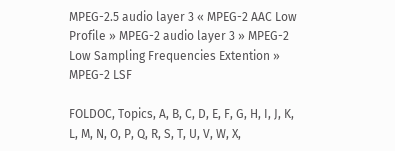MPEG-2.5 audio layer 3 « MPEG-2 AAC Low Profile » MPEG-2 audio layer 3 » MPEG-2 Low Sampling Frequencies Extention » MPEG-2 LSF

FOLDOC, Topics, A, B, C, D, E, F, G, H, I, J, K, L, M, N, O, P, Q, R, S, T, U, V, W, X,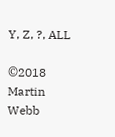Y, Z, ?, ALL

©2018 Martin Webb